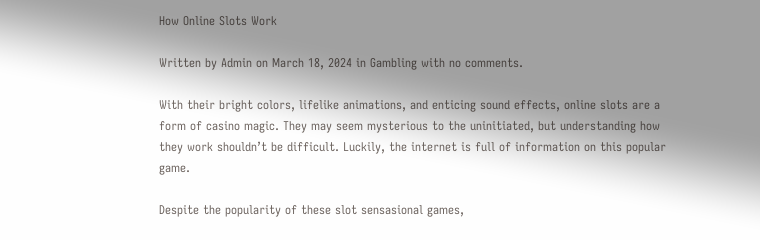How Online Slots Work

Written by Admin on March 18, 2024 in Gambling with no comments.

With their bright colors, lifelike animations, and enticing sound effects, online slots are a form of casino magic. They may seem mysterious to the uninitiated, but understanding how they work shouldn’t be difficult. Luckily, the internet is full of information on this popular game.

Despite the popularity of these slot sensasional games,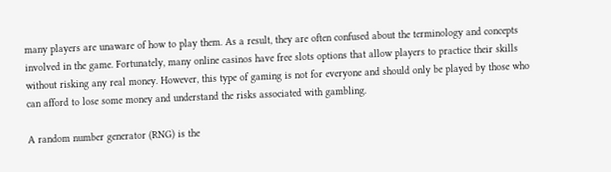many players are unaware of how to play them. As a result, they are often confused about the terminology and concepts involved in the game. Fortunately, many online casinos have free slots options that allow players to practice their skills without risking any real money. However, this type of gaming is not for everyone and should only be played by those who can afford to lose some money and understand the risks associated with gambling.

A random number generator (RNG) is the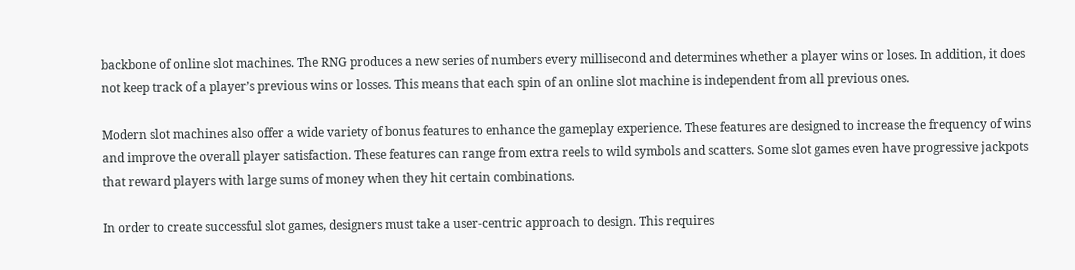backbone of online slot machines. The RNG produces a new series of numbers every millisecond and determines whether a player wins or loses. In addition, it does not keep track of a player’s previous wins or losses. This means that each spin of an online slot machine is independent from all previous ones.

Modern slot machines also offer a wide variety of bonus features to enhance the gameplay experience. These features are designed to increase the frequency of wins and improve the overall player satisfaction. These features can range from extra reels to wild symbols and scatters. Some slot games even have progressive jackpots that reward players with large sums of money when they hit certain combinations.

In order to create successful slot games, designers must take a user-centric approach to design. This requires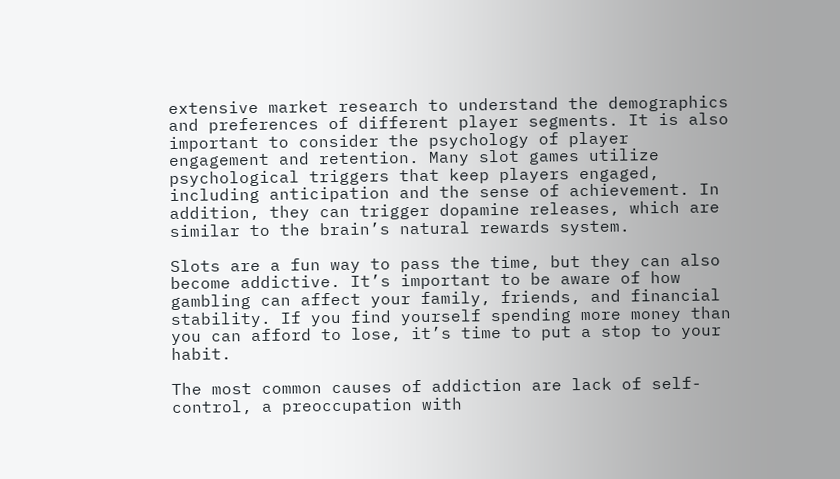extensive market research to understand the demographics and preferences of different player segments. It is also important to consider the psychology of player engagement and retention. Many slot games utilize psychological triggers that keep players engaged, including anticipation and the sense of achievement. In addition, they can trigger dopamine releases, which are similar to the brain’s natural rewards system.

Slots are a fun way to pass the time, but they can also become addictive. It’s important to be aware of how gambling can affect your family, friends, and financial stability. If you find yourself spending more money than you can afford to lose, it’s time to put a stop to your habit.

The most common causes of addiction are lack of self-control, a preoccupation with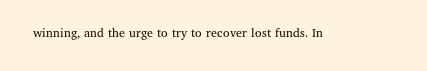winning, and the urge to try to recover lost funds. In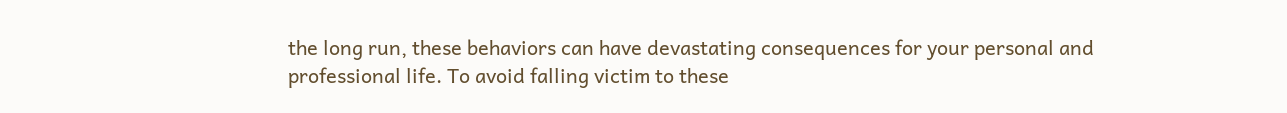the long run, these behaviors can have devastating consequences for your personal and professional life. To avoid falling victim to these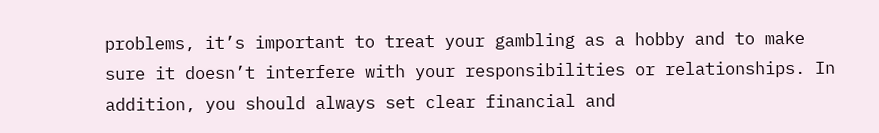problems, it’s important to treat your gambling as a hobby and to make sure it doesn’t interfere with your responsibilities or relationships. In addition, you should always set clear financial and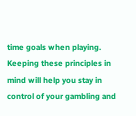time goals when playing. Keeping these principles in mind will help you stay in control of your gambling and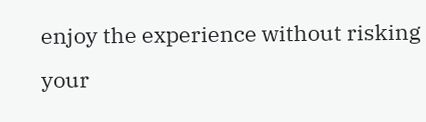enjoy the experience without risking your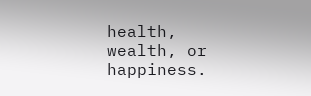health, wealth, or happiness.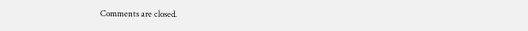Comments are closed.